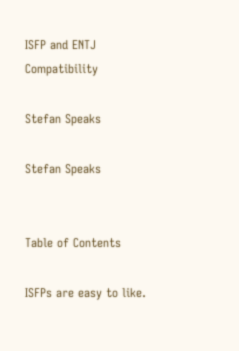ISFP and ENTJ Compatibility

Stefan Speaks

Stefan Speaks


Table of Contents

ISFPs are easy to like.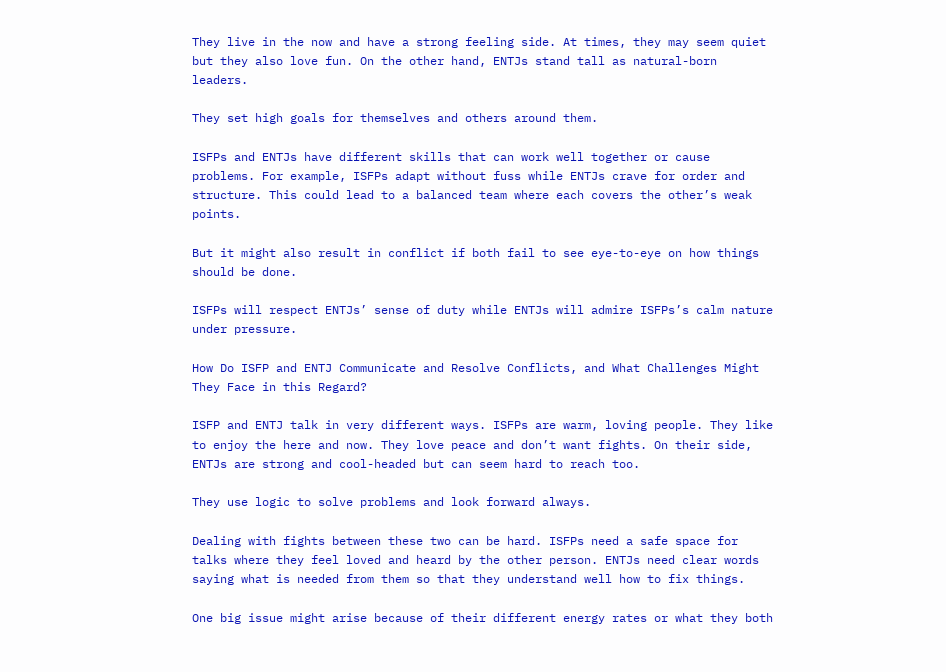They live in the now and have a strong feeling side. At times, they may seem quiet but they also love fun. On the other hand, ENTJs stand tall as natural-born leaders.

They set high goals for themselves and others around them.

ISFPs and ENTJs have different skills that can work well together or cause problems. For example, ISFPs adapt without fuss while ENTJs crave for order and structure. This could lead to a balanced team where each covers the other’s weak points.

But it might also result in conflict if both fail to see eye-to-eye on how things should be done.

ISFPs will respect ENTJs’ sense of duty while ENTJs will admire ISFPs’s calm nature under pressure.

How Do ISFP and ENTJ Communicate and Resolve Conflicts, and What Challenges Might They Face in this Regard?

ISFP and ENTJ talk in very different ways. ISFPs are warm, loving people. They like to enjoy the here and now. They love peace and don’t want fights. On their side, ENTJs are strong and cool-headed but can seem hard to reach too.

They use logic to solve problems and look forward always.

Dealing with fights between these two can be hard. ISFPs need a safe space for talks where they feel loved and heard by the other person. ENTJs need clear words saying what is needed from them so that they understand well how to fix things.

One big issue might arise because of their different energy rates or what they both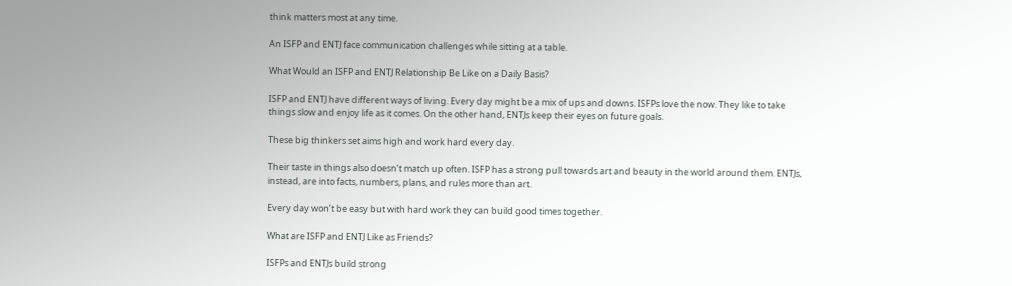think matters most at any time.

An ISFP and ENTJ face communication challenges while sitting at a table.

What Would an ISFP and ENTJ Relationship Be Like on a Daily Basis?

ISFP and ENTJ have different ways of living. Every day might be a mix of ups and downs. ISFPs love the now. They like to take things slow and enjoy life as it comes. On the other hand, ENTJs keep their eyes on future goals.

These big thinkers set aims high and work hard every day.

Their taste in things also doesn’t match up often. ISFP has a strong pull towards art and beauty in the world around them. ENTJs, instead, are into facts, numbers, plans, and rules more than art.

Every day won’t be easy but with hard work they can build good times together.

What are ISFP and ENTJ Like as Friends?

ISFPs and ENTJs build strong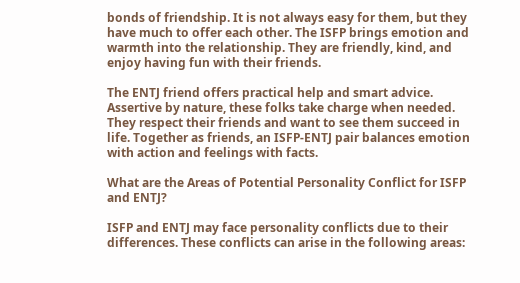bonds of friendship. It is not always easy for them, but they have much to offer each other. The ISFP brings emotion and warmth into the relationship. They are friendly, kind, and enjoy having fun with their friends.

The ENTJ friend offers practical help and smart advice. Assertive by nature, these folks take charge when needed. They respect their friends and want to see them succeed in life. Together as friends, an ISFP-ENTJ pair balances emotion with action and feelings with facts.

What are the Areas of Potential Personality Conflict for ISFP and ENTJ?

ISFP and ENTJ may face personality conflicts due to their differences. These conflicts can arise in the following areas: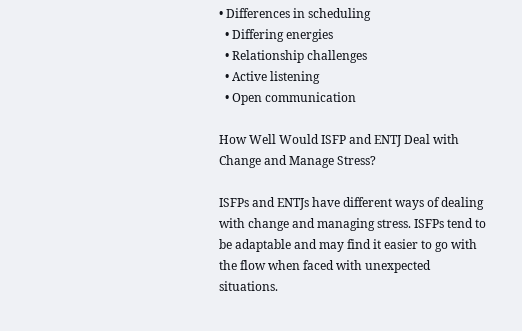• Differences in scheduling
  • Differing energies
  • Relationship challenges
  • Active listening
  • Open communication

How Well Would ISFP and ENTJ Deal with Change and Manage Stress?

ISFPs and ENTJs have different ways of dealing with change and managing stress. ISFPs tend to be adaptable and may find it easier to go with the flow when faced with unexpected situations.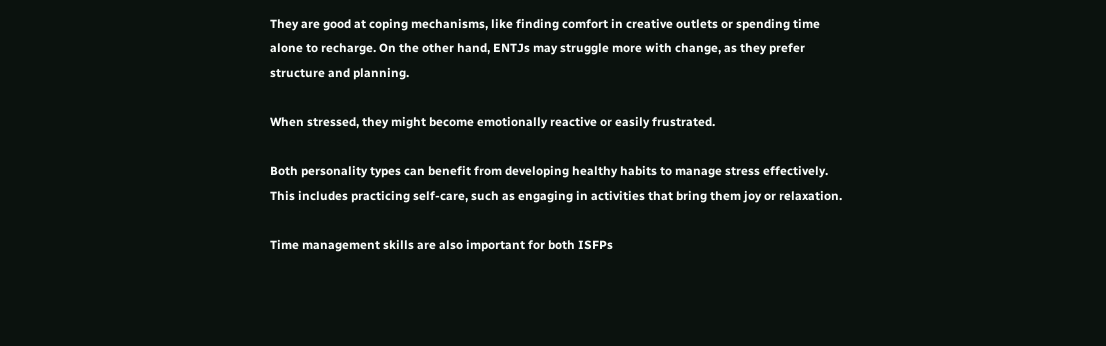They are good at coping mechanisms, like finding comfort in creative outlets or spending time alone to recharge. On the other hand, ENTJs may struggle more with change, as they prefer structure and planning.

When stressed, they might become emotionally reactive or easily frustrated.

Both personality types can benefit from developing healthy habits to manage stress effectively. This includes practicing self-care, such as engaging in activities that bring them joy or relaxation.

Time management skills are also important for both ISFPs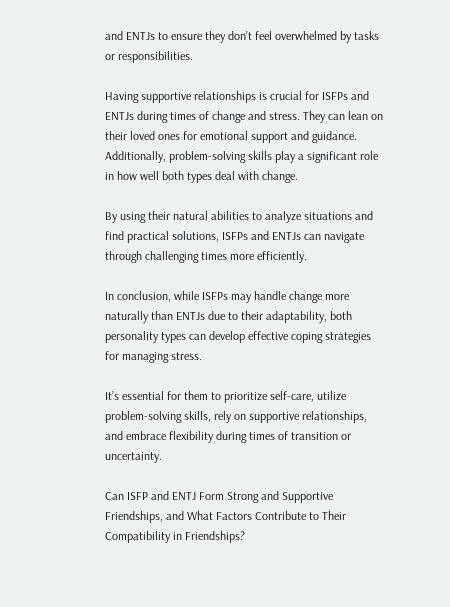and ENTJs to ensure they don’t feel overwhelmed by tasks or responsibilities.

Having supportive relationships is crucial for ISFPs and ENTJs during times of change and stress. They can lean on their loved ones for emotional support and guidance. Additionally, problem-solving skills play a significant role in how well both types deal with change.

By using their natural abilities to analyze situations and find practical solutions, ISFPs and ENTJs can navigate through challenging times more efficiently.

In conclusion, while ISFPs may handle change more naturally than ENTJs due to their adaptability, both personality types can develop effective coping strategies for managing stress.

It’s essential for them to prioritize self-care, utilize problem-solving skills, rely on supportive relationships, and embrace flexibility during times of transition or uncertainty.

Can ISFP and ENTJ Form Strong and Supportive Friendships, and What Factors Contribute to Their Compatibility in Friendships?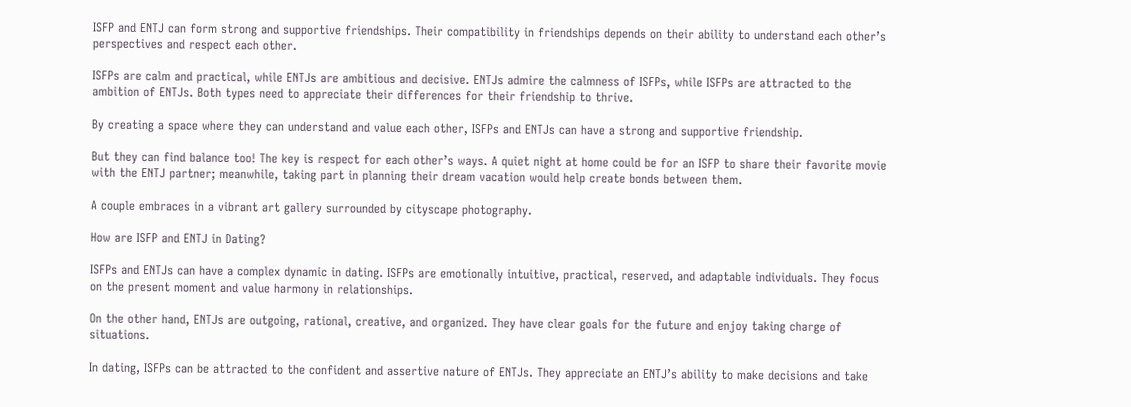ISFP and ENTJ can form strong and supportive friendships. Their compatibility in friendships depends on their ability to understand each other’s perspectives and respect each other.

ISFPs are calm and practical, while ENTJs are ambitious and decisive. ENTJs admire the calmness of ISFPs, while ISFPs are attracted to the ambition of ENTJs. Both types need to appreciate their differences for their friendship to thrive.

By creating a space where they can understand and value each other, ISFPs and ENTJs can have a strong and supportive friendship.

But they can find balance too! The key is respect for each other’s ways. A quiet night at home could be for an ISFP to share their favorite movie with the ENTJ partner; meanwhile, taking part in planning their dream vacation would help create bonds between them.

A couple embraces in a vibrant art gallery surrounded by cityscape photography.

How are ISFP and ENTJ in Dating?

ISFPs and ENTJs can have a complex dynamic in dating. ISFPs are emotionally intuitive, practical, reserved, and adaptable individuals. They focus on the present moment and value harmony in relationships.

On the other hand, ENTJs are outgoing, rational, creative, and organized. They have clear goals for the future and enjoy taking charge of situations.

In dating, ISFPs can be attracted to the confident and assertive nature of ENTJs. They appreciate an ENTJ’s ability to make decisions and take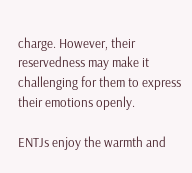charge. However, their reservedness may make it challenging for them to express their emotions openly.

ENTJs enjoy the warmth and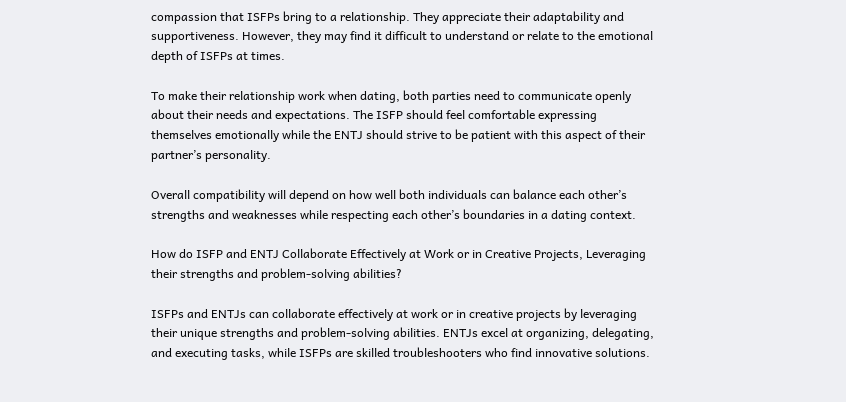compassion that ISFPs bring to a relationship. They appreciate their adaptability and supportiveness. However, they may find it difficult to understand or relate to the emotional depth of ISFPs at times.

To make their relationship work when dating, both parties need to communicate openly about their needs and expectations. The ISFP should feel comfortable expressing themselves emotionally while the ENTJ should strive to be patient with this aspect of their partner’s personality.

Overall compatibility will depend on how well both individuals can balance each other’s strengths and weaknesses while respecting each other’s boundaries in a dating context.

How do ISFP and ENTJ Collaborate Effectively at Work or in Creative Projects, Leveraging their strengths and problem-solving abilities?

ISFPs and ENTJs can collaborate effectively at work or in creative projects by leveraging their unique strengths and problem-solving abilities. ENTJs excel at organizing, delegating, and executing tasks, while ISFPs are skilled troubleshooters who find innovative solutions.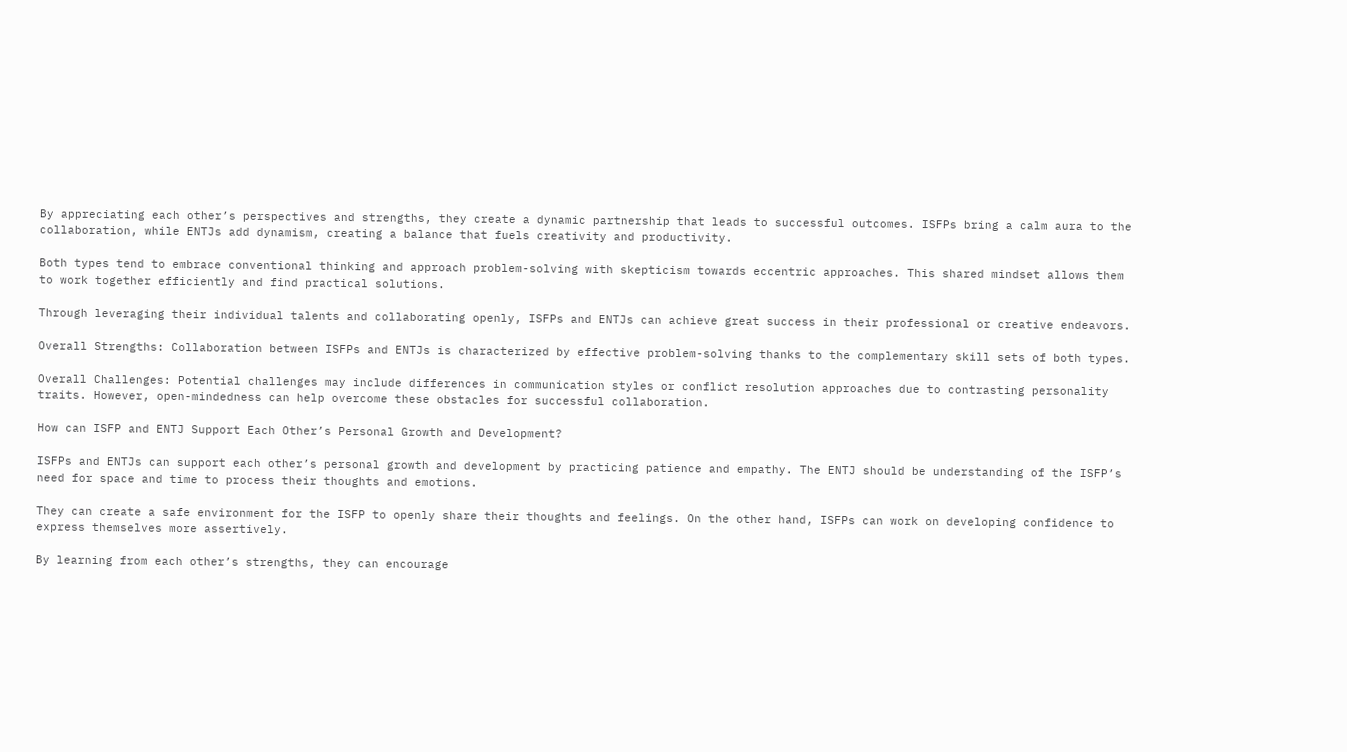By appreciating each other’s perspectives and strengths, they create a dynamic partnership that leads to successful outcomes. ISFPs bring a calm aura to the collaboration, while ENTJs add dynamism, creating a balance that fuels creativity and productivity.

Both types tend to embrace conventional thinking and approach problem-solving with skepticism towards eccentric approaches. This shared mindset allows them to work together efficiently and find practical solutions.

Through leveraging their individual talents and collaborating openly, ISFPs and ENTJs can achieve great success in their professional or creative endeavors.

Overall Strengths: Collaboration between ISFPs and ENTJs is characterized by effective problem-solving thanks to the complementary skill sets of both types.

Overall Challenges: Potential challenges may include differences in communication styles or conflict resolution approaches due to contrasting personality traits. However, open-mindedness can help overcome these obstacles for successful collaboration.

How can ISFP and ENTJ Support Each Other’s Personal Growth and Development?

ISFPs and ENTJs can support each other’s personal growth and development by practicing patience and empathy. The ENTJ should be understanding of the ISFP’s need for space and time to process their thoughts and emotions.

They can create a safe environment for the ISFP to openly share their thoughts and feelings. On the other hand, ISFPs can work on developing confidence to express themselves more assertively.

By learning from each other’s strengths, they can encourage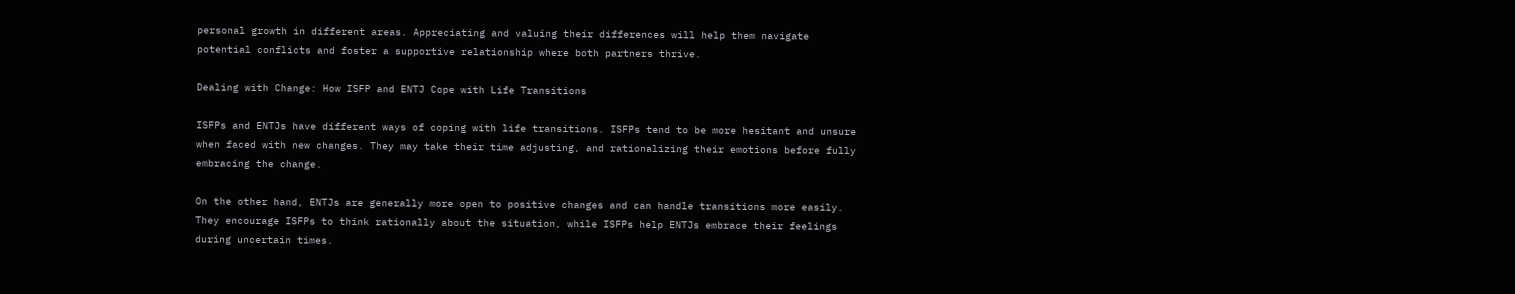personal growth in different areas. Appreciating and valuing their differences will help them navigate potential conflicts and foster a supportive relationship where both partners thrive.

Dealing with Change: How ISFP and ENTJ Cope with Life Transitions

ISFPs and ENTJs have different ways of coping with life transitions. ISFPs tend to be more hesitant and unsure when faced with new changes. They may take their time adjusting, and rationalizing their emotions before fully embracing the change.

On the other hand, ENTJs are generally more open to positive changes and can handle transitions more easily. They encourage ISFPs to think rationally about the situation, while ISFPs help ENTJs embrace their feelings during uncertain times.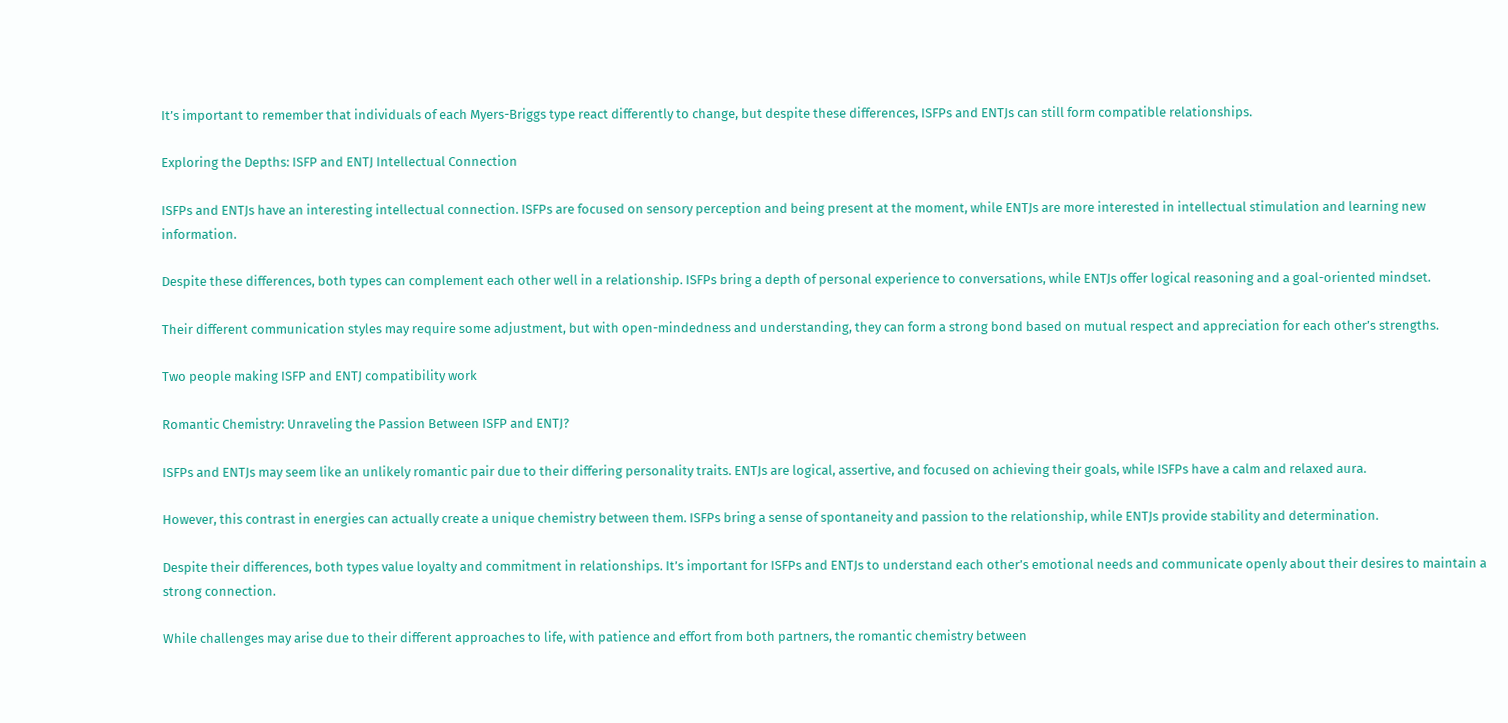It’s important to remember that individuals of each Myers-Briggs type react differently to change, but despite these differences, ISFPs and ENTJs can still form compatible relationships.

Exploring the Depths: ISFP and ENTJ Intellectual Connection

ISFPs and ENTJs have an interesting intellectual connection. ISFPs are focused on sensory perception and being present at the moment, while ENTJs are more interested in intellectual stimulation and learning new information.

Despite these differences, both types can complement each other well in a relationship. ISFPs bring a depth of personal experience to conversations, while ENTJs offer logical reasoning and a goal-oriented mindset.

Their different communication styles may require some adjustment, but with open-mindedness and understanding, they can form a strong bond based on mutual respect and appreciation for each other’s strengths.

Two people making ISFP and ENTJ compatibility work

Romantic Chemistry: Unraveling the Passion Between ISFP and ENTJ?

ISFPs and ENTJs may seem like an unlikely romantic pair due to their differing personality traits. ENTJs are logical, assertive, and focused on achieving their goals, while ISFPs have a calm and relaxed aura.

However, this contrast in energies can actually create a unique chemistry between them. ISFPs bring a sense of spontaneity and passion to the relationship, while ENTJs provide stability and determination.

Despite their differences, both types value loyalty and commitment in relationships. It’s important for ISFPs and ENTJs to understand each other’s emotional needs and communicate openly about their desires to maintain a strong connection.

While challenges may arise due to their different approaches to life, with patience and effort from both partners, the romantic chemistry between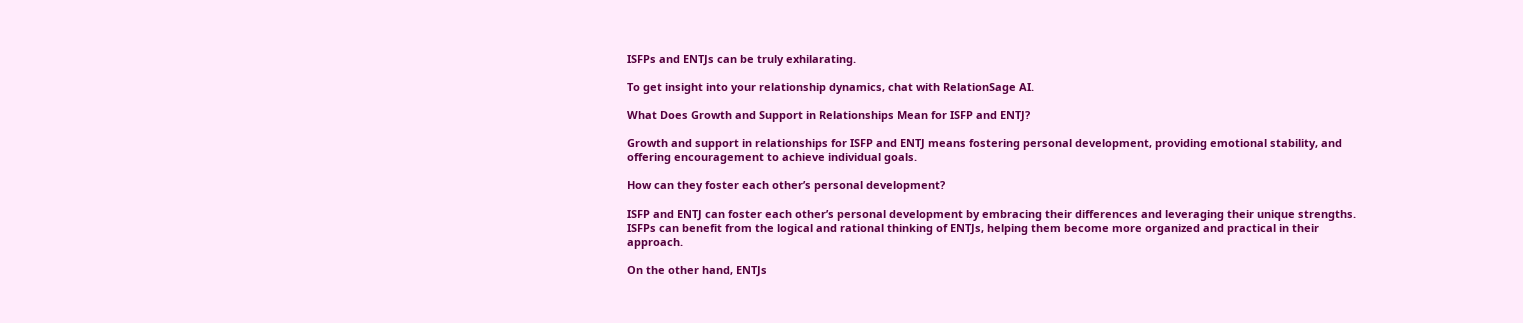ISFPs and ENTJs can be truly exhilarating.

To get insight into your relationship dynamics, chat with RelationSage AI.

What Does Growth and Support in Relationships Mean for ISFP and ENTJ?

Growth and support in relationships for ISFP and ENTJ means fostering personal development, providing emotional stability, and offering encouragement to achieve individual goals.

How can they foster each other’s personal development?

ISFP and ENTJ can foster each other’s personal development by embracing their differences and leveraging their unique strengths. ISFPs can benefit from the logical and rational thinking of ENTJs, helping them become more organized and practical in their approach.

On the other hand, ENTJs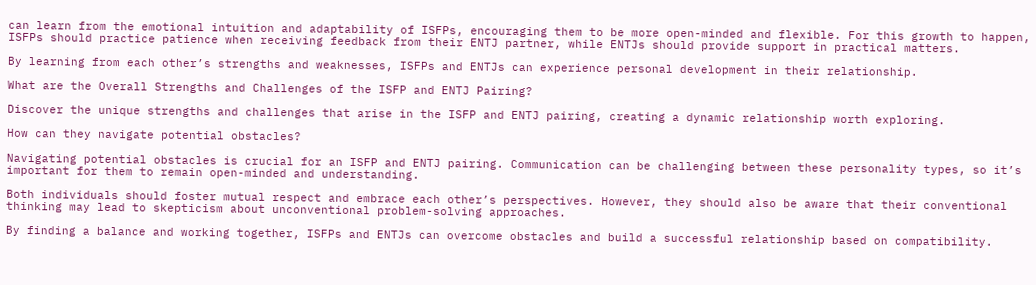can learn from the emotional intuition and adaptability of ISFPs, encouraging them to be more open-minded and flexible. For this growth to happen, ISFPs should practice patience when receiving feedback from their ENTJ partner, while ENTJs should provide support in practical matters.

By learning from each other’s strengths and weaknesses, ISFPs and ENTJs can experience personal development in their relationship.

What are the Overall Strengths and Challenges of the ISFP and ENTJ Pairing?

Discover the unique strengths and challenges that arise in the ISFP and ENTJ pairing, creating a dynamic relationship worth exploring.

How can they navigate potential obstacles?

Navigating potential obstacles is crucial for an ISFP and ENTJ pairing. Communication can be challenging between these personality types, so it’s important for them to remain open-minded and understanding.

Both individuals should foster mutual respect and embrace each other’s perspectives. However, they should also be aware that their conventional thinking may lead to skepticism about unconventional problem-solving approaches.

By finding a balance and working together, ISFPs and ENTJs can overcome obstacles and build a successful relationship based on compatibility.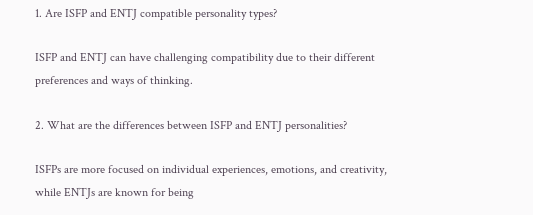1. Are ISFP and ENTJ compatible personality types?

ISFP and ENTJ can have challenging compatibility due to their different preferences and ways of thinking.

2. What are the differences between ISFP and ENTJ personalities?

ISFPs are more focused on individual experiences, emotions, and creativity, while ENTJs are known for being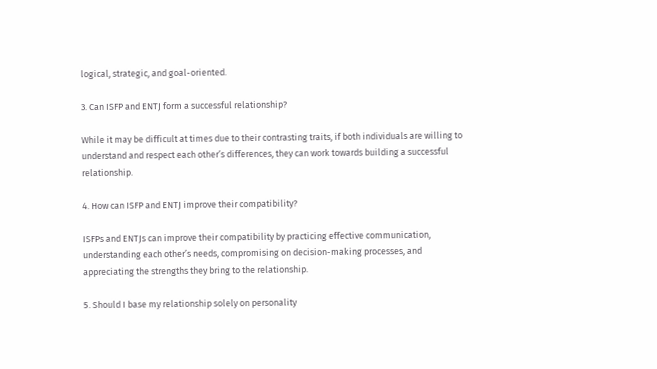logical, strategic, and goal-oriented.

3. Can ISFP and ENTJ form a successful relationship?

While it may be difficult at times due to their contrasting traits, if both individuals are willing to understand and respect each other’s differences, they can work towards building a successful relationship.

4. How can ISFP and ENTJ improve their compatibility?

ISFPs and ENTJs can improve their compatibility by practicing effective communication, understanding each other’s needs, compromising on decision-making processes, and appreciating the strengths they bring to the relationship.

5. Should I base my relationship solely on personality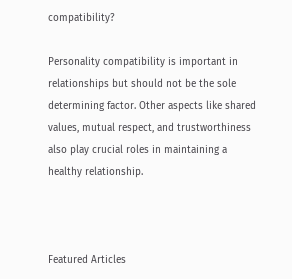compatibility?

Personality compatibility is important in relationships but should not be the sole determining factor. Other aspects like shared values, mutual respect, and trustworthiness also play crucial roles in maintaining a healthy relationship.



Featured Articles